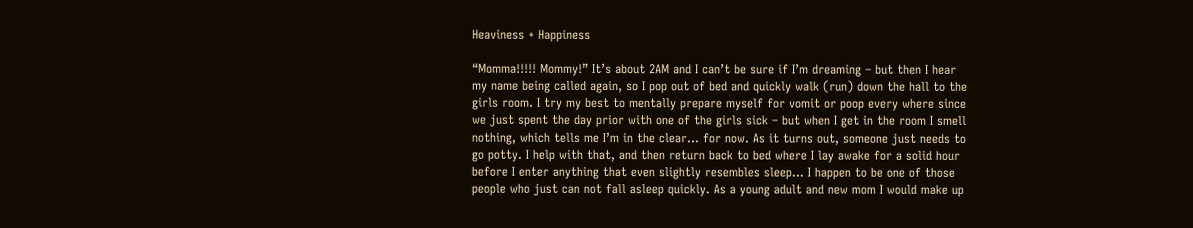Heaviness + Happiness

“Momma!!!!! Mommy!” It’s about 2AM and I can’t be sure if I’m dreaming – but then I hear my name being called again, so I pop out of bed and quickly walk (run) down the hall to the girls room. I try my best to mentally prepare myself for vomit or poop every where since we just spent the day prior with one of the girls sick – but when I get in the room I smell nothing, which tells me I’m in the clear… for now. As it turns out, someone just needs to go potty. I help with that, and then return back to bed where I lay awake for a solid hour before I enter anything that even slightly resembles sleep… I happen to be one of those people who just can not fall asleep quickly. As a young adult and new mom I would make up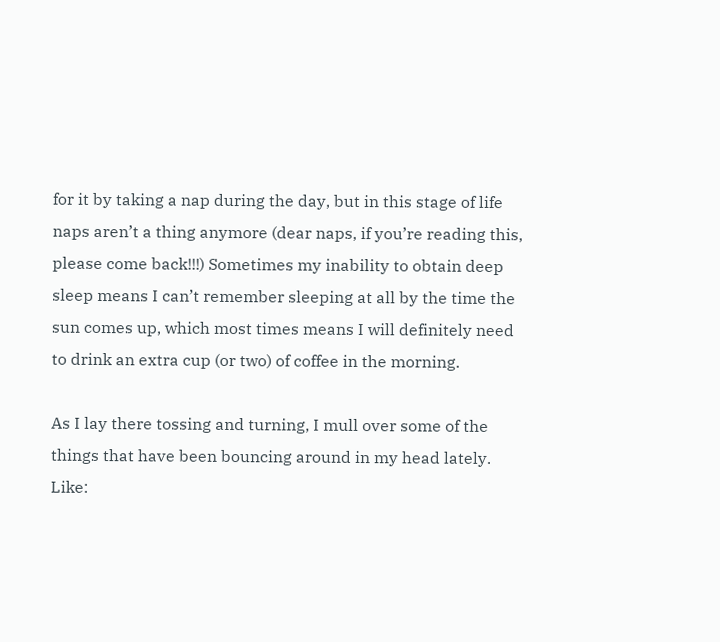for it by taking a nap during the day, but in this stage of life naps aren’t a thing anymore (dear naps, if you’re reading this, please come back!!!) Sometimes my inability to obtain deep sleep means I can’t remember sleeping at all by the time the sun comes up, which most times means I will definitely need to drink an extra cup (or two) of coffee in the morning.

As I lay there tossing and turning, I mull over some of the things that have been bouncing around in my head lately. Like: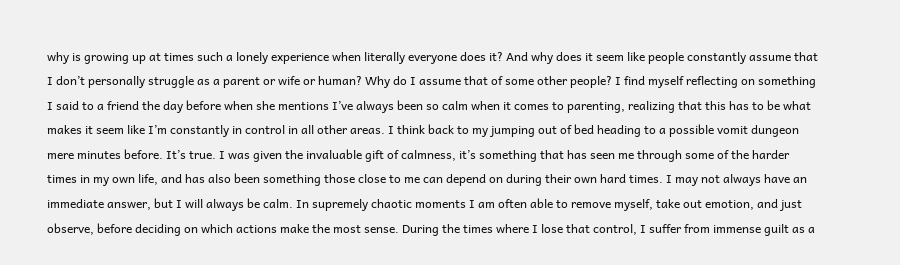why is growing up at times such a lonely experience when literally everyone does it? And why does it seem like people constantly assume that I don’t personally struggle as a parent or wife or human? Why do I assume that of some other people? I find myself reflecting on something I said to a friend the day before when she mentions I’ve always been so calm when it comes to parenting, realizing that this has to be what makes it seem like I’m constantly in control in all other areas. I think back to my jumping out of bed heading to a possible vomit dungeon mere minutes before. It’s true. I was given the invaluable gift of calmness, it’s something that has seen me through some of the harder times in my own life, and has also been something those close to me can depend on during their own hard times. I may not always have an immediate answer, but I will always be calm. In supremely chaotic moments I am often able to remove myself, take out emotion, and just observe, before deciding on which actions make the most sense. During the times where I lose that control, I suffer from immense guilt as a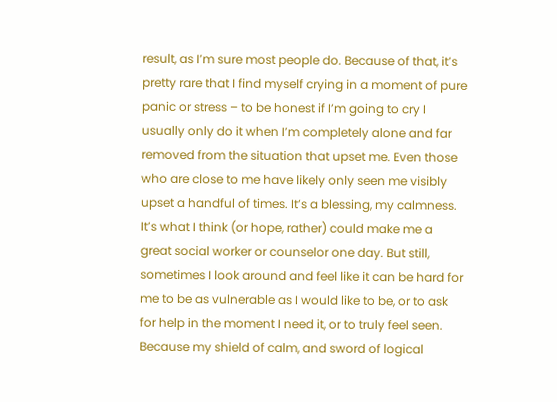result, as I’m sure most people do. Because of that, it’s pretty rare that I find myself crying in a moment of pure panic or stress – to be honest if I’m going to cry I usually only do it when I’m completely alone and far removed from the situation that upset me. Even those who are close to me have likely only seen me visibly upset a handful of times. It’s a blessing, my calmness. It’s what I think (or hope, rather) could make me a great social worker or counselor one day. But still, sometimes I look around and feel like it can be hard for me to be as vulnerable as I would like to be, or to ask for help in the moment I need it, or to truly feel seen. Because my shield of calm, and sword of logical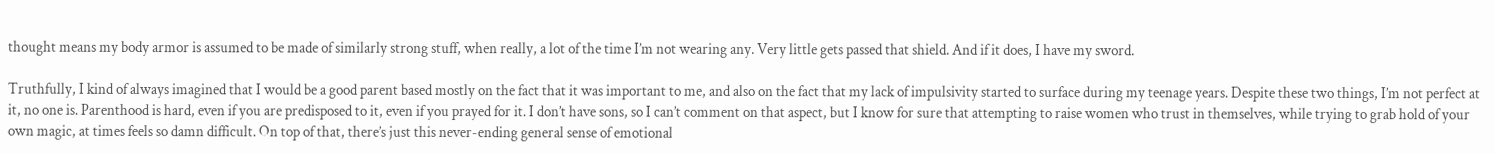thought means my body armor is assumed to be made of similarly strong stuff, when really, a lot of the time I’m not wearing any. Very little gets passed that shield. And if it does, I have my sword.

Truthfully, I kind of always imagined that I would be a good parent based mostly on the fact that it was important to me, and also on the fact that my lack of impulsivity started to surface during my teenage years. Despite these two things, I’m not perfect at it, no one is. Parenthood is hard, even if you are predisposed to it, even if you prayed for it. I don’t have sons, so I can’t comment on that aspect, but I know for sure that attempting to raise women who trust in themselves, while trying to grab hold of your own magic, at times feels so damn difficult. On top of that, there’s just this never-ending general sense of emotional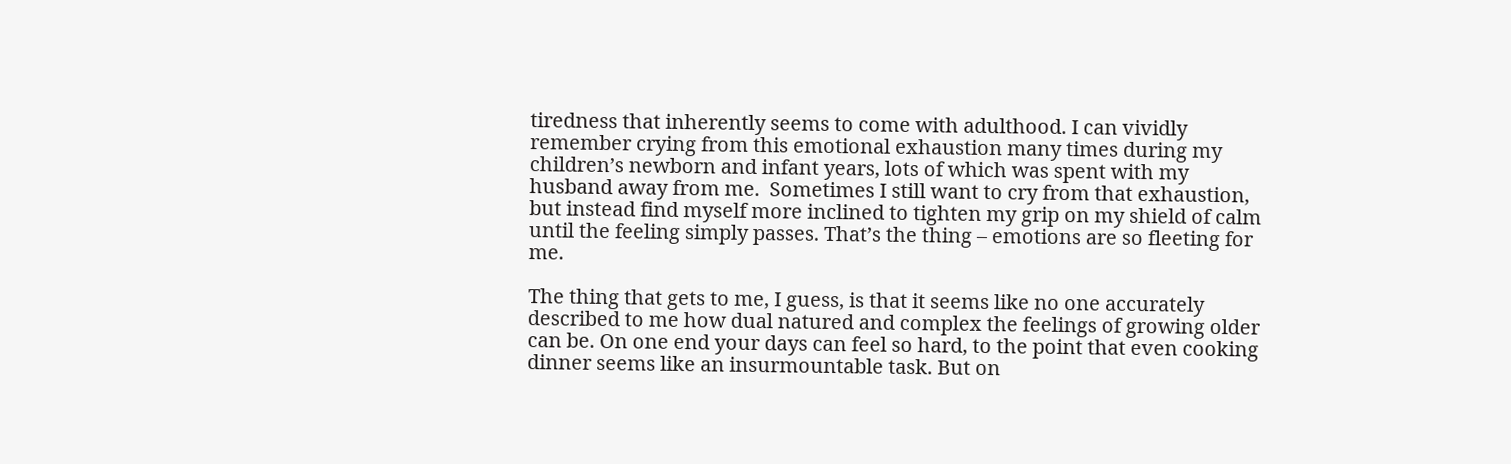tiredness that inherently seems to come with adulthood. I can vividly remember crying from this emotional exhaustion many times during my children’s newborn and infant years, lots of which was spent with my husband away from me.  Sometimes I still want to cry from that exhaustion, but instead find myself more inclined to tighten my grip on my shield of calm until the feeling simply passes. That’s the thing – emotions are so fleeting for me.

The thing that gets to me, I guess, is that it seems like no one accurately described to me how dual natured and complex the feelings of growing older can be. On one end your days can feel so hard, to the point that even cooking dinner seems like an insurmountable task. But on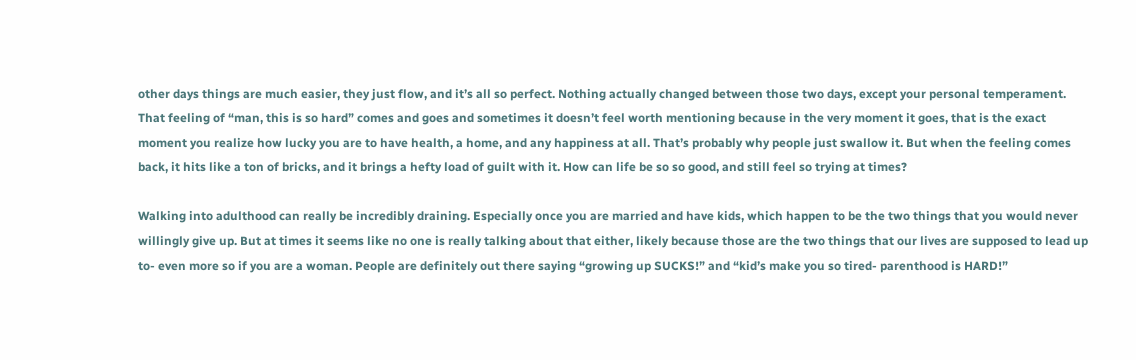other days things are much easier, they just flow, and it’s all so perfect. Nothing actually changed between those two days, except your personal temperament. That feeling of “man, this is so hard” comes and goes and sometimes it doesn’t feel worth mentioning because in the very moment it goes, that is the exact moment you realize how lucky you are to have health, a home, and any happiness at all. That’s probably why people just swallow it. But when the feeling comes back, it hits like a ton of bricks, and it brings a hefty load of guilt with it. How can life be so so good, and still feel so trying at times?

Walking into adulthood can really be incredibly draining. Especially once you are married and have kids, which happen to be the two things that you would never willingly give up. But at times it seems like no one is really talking about that either, likely because those are the two things that our lives are supposed to lead up to- even more so if you are a woman. People are definitely out there saying “growing up SUCKS!” and “kid’s make you so tired- parenthood is HARD!”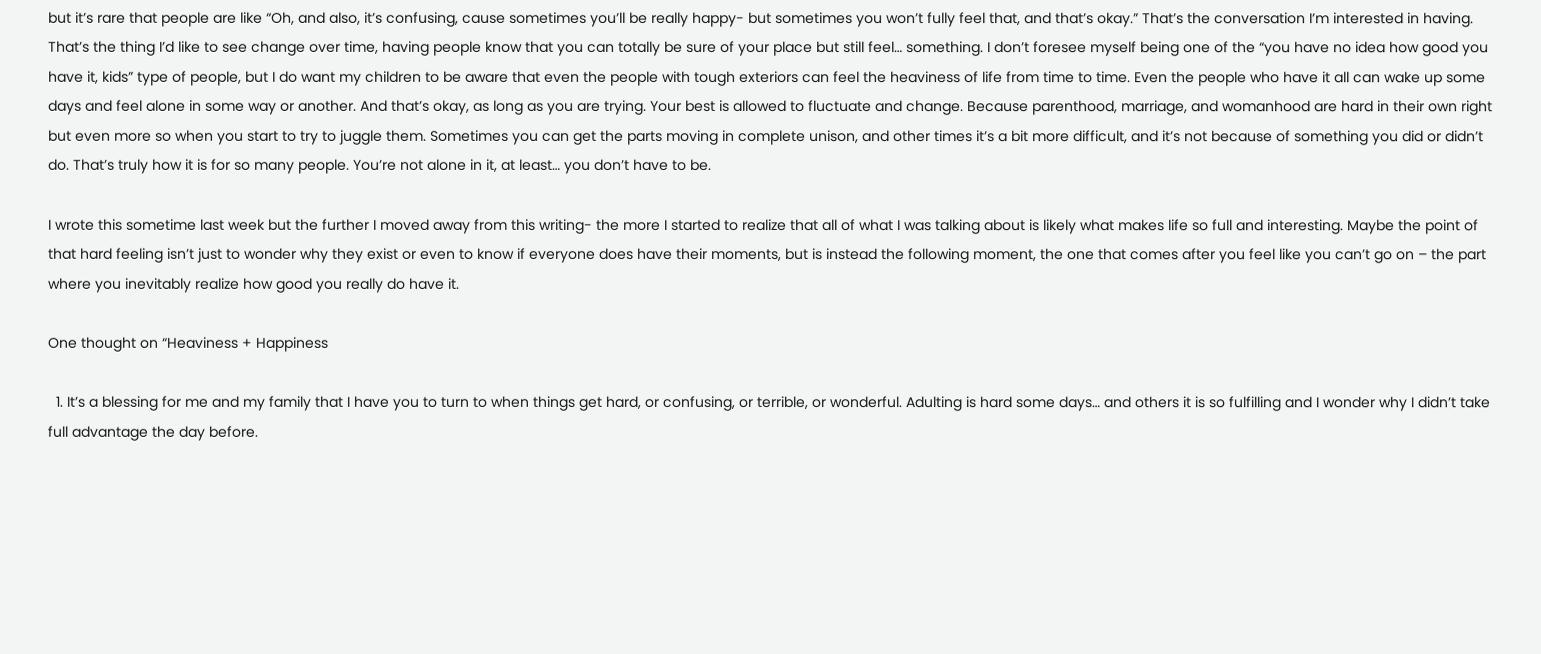but it’s rare that people are like “Oh, and also, it’s confusing, cause sometimes you’ll be really happy- but sometimes you won’t fully feel that, and that’s okay.” That’s the conversation I’m interested in having. That’s the thing I’d like to see change over time, having people know that you can totally be sure of your place but still feel… something. I don’t foresee myself being one of the “you have no idea how good you have it, kids” type of people, but I do want my children to be aware that even the people with tough exteriors can feel the heaviness of life from time to time. Even the people who have it all can wake up some days and feel alone in some way or another. And that’s okay, as long as you are trying. Your best is allowed to fluctuate and change. Because parenthood, marriage, and womanhood are hard in their own right but even more so when you start to try to juggle them. Sometimes you can get the parts moving in complete unison, and other times it’s a bit more difficult, and it’s not because of something you did or didn’t do. That’s truly how it is for so many people. You’re not alone in it, at least… you don’t have to be.

I wrote this sometime last week but the further I moved away from this writing- the more I started to realize that all of what I was talking about is likely what makes life so full and interesting. Maybe the point of that hard feeling isn’t just to wonder why they exist or even to know if everyone does have their moments, but is instead the following moment, the one that comes after you feel like you can’t go on – the part where you inevitably realize how good you really do have it.

One thought on “Heaviness + Happiness

  1. It’s a blessing for me and my family that I have you to turn to when things get hard, or confusing, or terrible, or wonderful. Adulting is hard some days… and others it is so fulfilling and I wonder why I didn’t take full advantage the day before.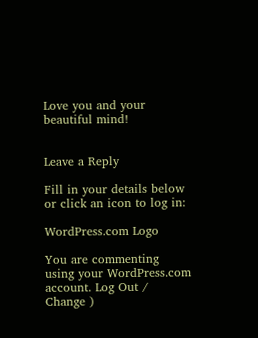Love you and your beautiful mind!


Leave a Reply

Fill in your details below or click an icon to log in:

WordPress.com Logo

You are commenting using your WordPress.com account. Log Out /  Change )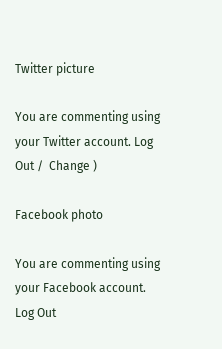Twitter picture

You are commenting using your Twitter account. Log Out /  Change )

Facebook photo

You are commenting using your Facebook account. Log Out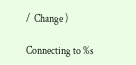/  Change )

Connecting to %s